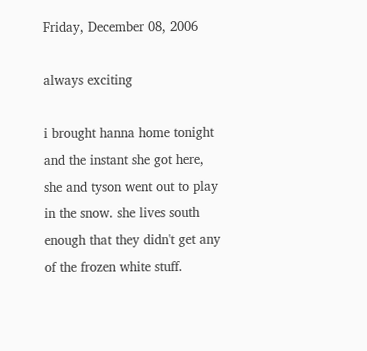Friday, December 08, 2006

always exciting

i brought hanna home tonight and the instant she got here, she and tyson went out to play in the snow. she lives south enough that they didn't get any of the frozen white stuff.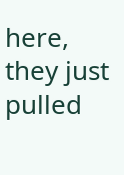here, they just pulled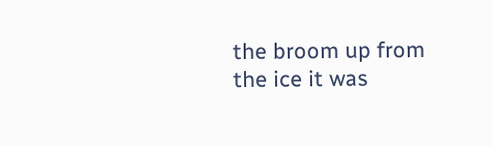the broom up from the ice it was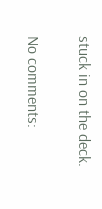stuck in on the deck.

No comments: